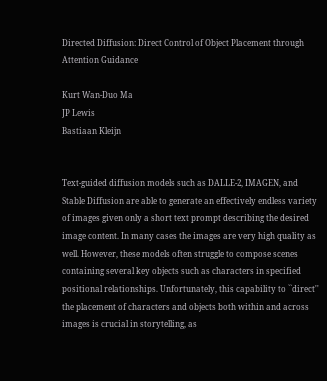Directed Diffusion: Direct Control of Object Placement through Attention Guidance

Kurt Wan-Duo Ma
JP Lewis
Bastiaan Kleijn


Text-guided diffusion models such as DALLE-2, IMAGEN, and Stable Diffusion are able to generate an effectively endless variety of images given only a short text prompt describing the desired image content. In many cases the images are very high quality as well. However, these models often struggle to compose scenes containing several key objects such as characters in specified positional relationships. Unfortunately, this capability to ``direct'' the placement of characters and objects both within and across images is crucial in storytelling, as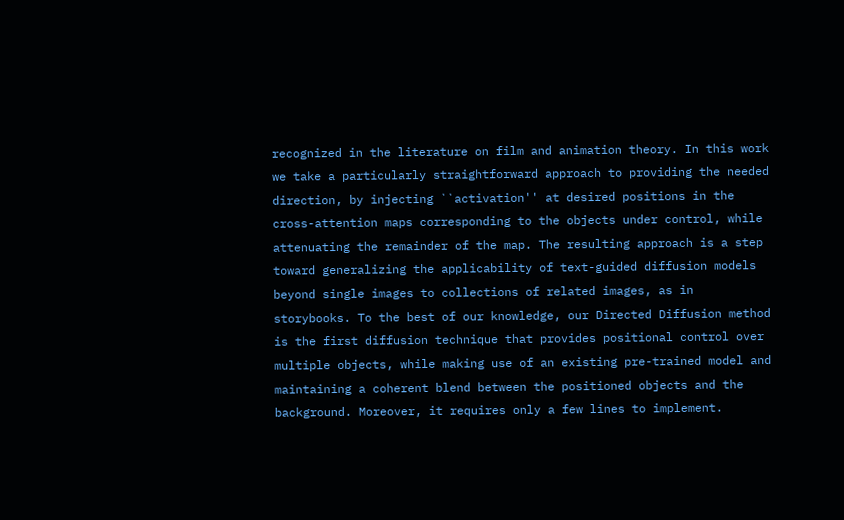recognized in the literature on film and animation theory. In this work we take a particularly straightforward approach to providing the needed direction, by injecting ``activation'' at desired positions in the cross-attention maps corresponding to the objects under control, while attenuating the remainder of the map. The resulting approach is a step toward generalizing the applicability of text-guided diffusion models beyond single images to collections of related images, as in storybooks. To the best of our knowledge, our Directed Diffusion method is the first diffusion technique that provides positional control over multiple objects, while making use of an existing pre-trained model and maintaining a coherent blend between the positioned objects and the background. Moreover, it requires only a few lines to implement.